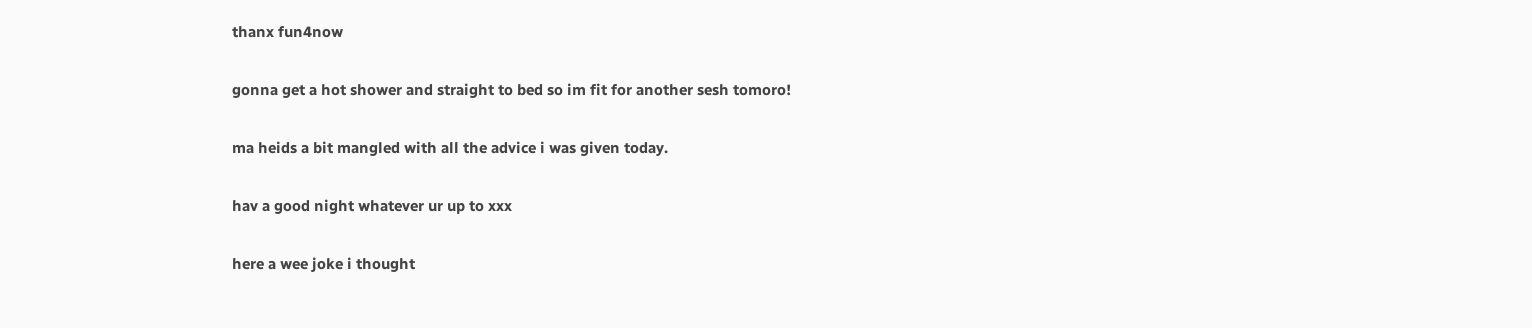thanx fun4now

gonna get a hot shower and straight to bed so im fit for another sesh tomoro!

ma heids a bit mangled with all the advice i was given today.

hav a good night whatever ur up to xxx

here a wee joke i thought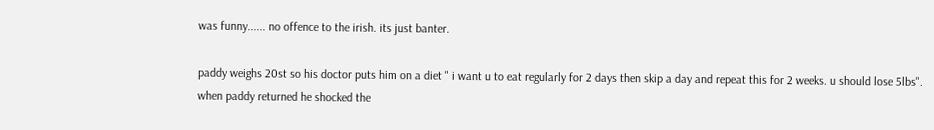was funny...... no offence to the irish. its just banter.

paddy weighs 20st so his doctor puts him on a diet " i want u to eat regularly for 2 days then skip a day and repeat this for 2 weeks. u should lose 5lbs".
when paddy returned he shocked the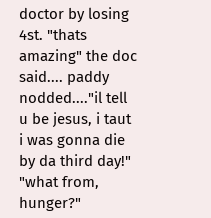doctor by losing 4st. "thats amazing" the doc said.... paddy nodded...."il tell u be jesus, i taut i was gonna die by da third day!"
"what from, hunger?"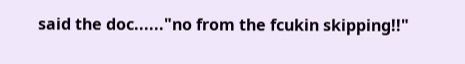said the doc......"no from the fcukin skipping!!"